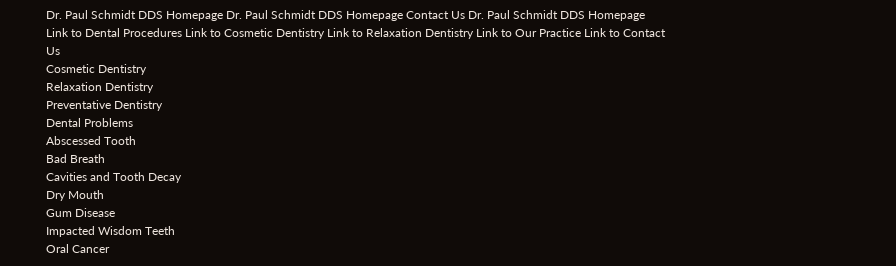Dr. Paul Schmidt DDS Homepage Dr. Paul Schmidt DDS Homepage Contact Us Dr. Paul Schmidt DDS Homepage
Link to Dental Procedures Link to Cosmetic Dentistry Link to Relaxation Dentistry Link to Our Practice Link to Contact Us
Cosmetic Dentistry
Relaxation Dentistry
Preventative Dentistry
Dental Problems
Abscessed Tooth
Bad Breath
Cavities and Tooth Decay
Dry Mouth
Gum Disease
Impacted Wisdom Teeth
Oral Cancer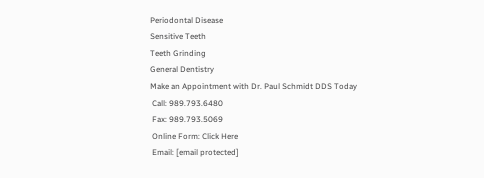Periodontal Disease
Sensitive Teeth
Teeth Grinding
General Dentistry
Make an Appointment with Dr. Paul Schmidt DDS Today
 Call: 989.793.6480
 Fax: 989.793.5069
 Online Form: Click Here
 Email: [email protected]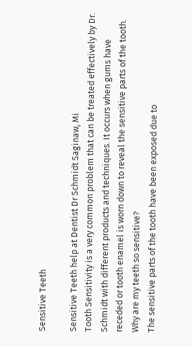Sensitive Teeth

Sensitive Teeth help at Dentist Dr Schmidt Saginaw, Mi
Tooth Sensitivity is a very common problem that can be treated effectively by Dr. Schmidt with different products and techniques. It occurs when gums have receded or tooth enamel is worn down to reveal the sensitive parts of the tooth.
Why are my teeth so sensitive?
The sensitive parts of the tooth have been exposed due to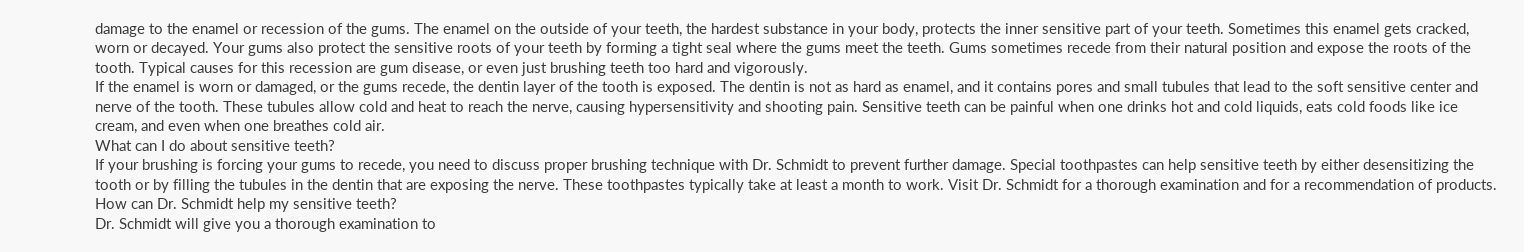damage to the enamel or recession of the gums. The enamel on the outside of your teeth, the hardest substance in your body, protects the inner sensitive part of your teeth. Sometimes this enamel gets cracked, worn or decayed. Your gums also protect the sensitive roots of your teeth by forming a tight seal where the gums meet the teeth. Gums sometimes recede from their natural position and expose the roots of the tooth. Typical causes for this recession are gum disease, or even just brushing teeth too hard and vigorously.
If the enamel is worn or damaged, or the gums recede, the dentin layer of the tooth is exposed. The dentin is not as hard as enamel, and it contains pores and small tubules that lead to the soft sensitive center and nerve of the tooth. These tubules allow cold and heat to reach the nerve, causing hypersensitivity and shooting pain. Sensitive teeth can be painful when one drinks hot and cold liquids, eats cold foods like ice cream, and even when one breathes cold air.
What can I do about sensitive teeth?
If your brushing is forcing your gums to recede, you need to discuss proper brushing technique with Dr. Schmidt to prevent further damage. Special toothpastes can help sensitive teeth by either desensitizing the tooth or by filling the tubules in the dentin that are exposing the nerve. These toothpastes typically take at least a month to work. Visit Dr. Schmidt for a thorough examination and for a recommendation of products.
How can Dr. Schmidt help my sensitive teeth?
Dr. Schmidt will give you a thorough examination to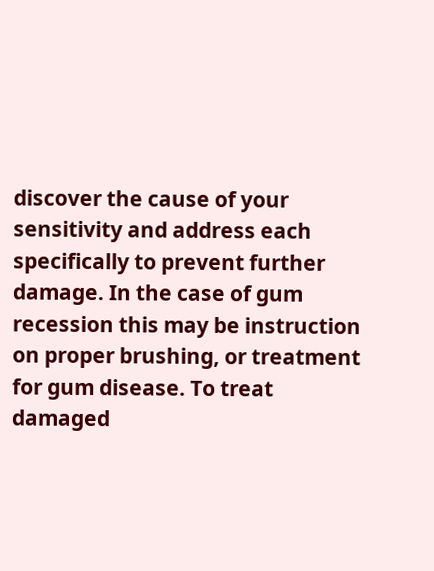discover the cause of your sensitivity and address each specifically to prevent further damage. In the case of gum recession this may be instruction on proper brushing, or treatment for gum disease. To treat damaged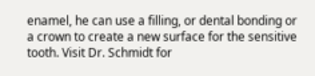enamel, he can use a filling, or dental bonding or a crown to create a new surface for the sensitive tooth. Visit Dr. Schmidt for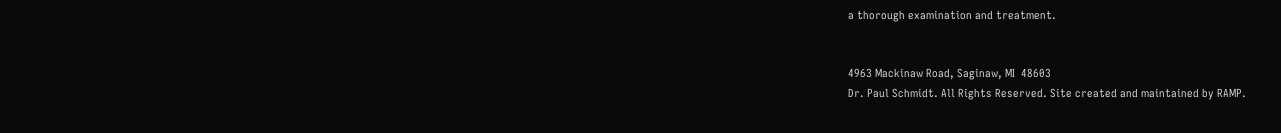a thorough examination and treatment.


4963 Mackinaw Road, Saginaw, MI  48603
Dr. Paul Schmidt. All Rights Reserved. Site created and maintained by RAMP.